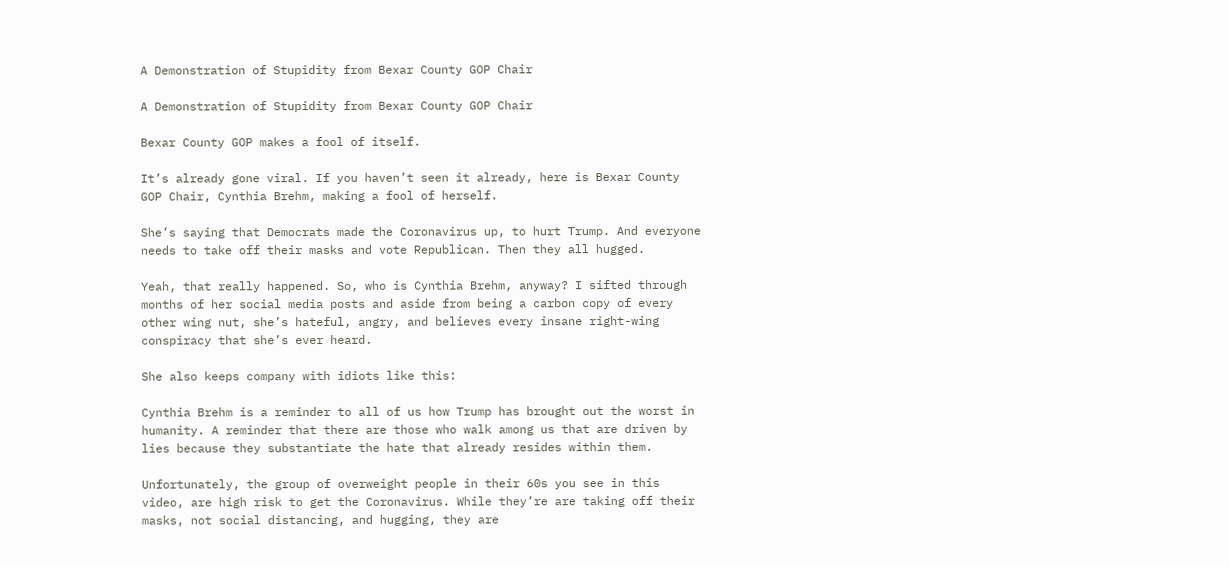A Demonstration of Stupidity from Bexar County GOP Chair

A Demonstration of Stupidity from Bexar County GOP Chair

Bexar County GOP makes a fool of itself.

It’s already gone viral. If you haven’t seen it already, here is Bexar County GOP Chair, Cynthia Brehm, making a fool of herself.

She’s saying that Democrats made the Coronavirus up, to hurt Trump. And everyone needs to take off their masks and vote Republican. Then they all hugged.

Yeah, that really happened. So, who is Cynthia Brehm, anyway? I sifted through months of her social media posts and aside from being a carbon copy of every other wing nut, she’s hateful, angry, and believes every insane right-wing conspiracy that she’s ever heard.

She also keeps company with idiots like this:

Cynthia Brehm is a reminder to all of us how Trump has brought out the worst in humanity. A reminder that there are those who walk among us that are driven by lies because they substantiate the hate that already resides within them.

Unfortunately, the group of overweight people in their 60s you see in this video, are high risk to get the Coronavirus. While they’re are taking off their masks, not social distancing, and hugging, they are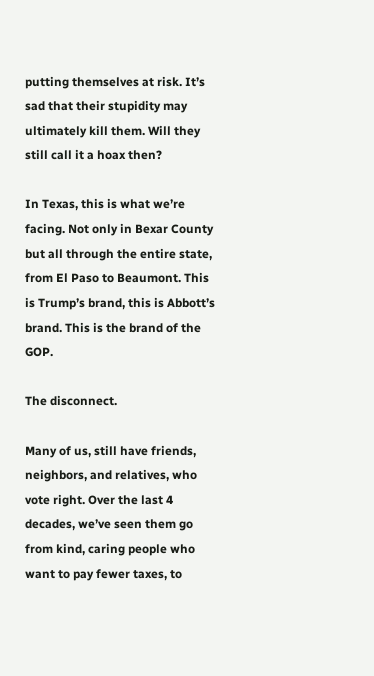putting themselves at risk. It’s sad that their stupidity may ultimately kill them. Will they still call it a hoax then?

In Texas, this is what we’re facing. Not only in Bexar County but all through the entire state, from El Paso to Beaumont. This is Trump’s brand, this is Abbott’s brand. This is the brand of the GOP.

The disconnect.

Many of us, still have friends, neighbors, and relatives, who vote right. Over the last 4 decades, we’ve seen them go from kind, caring people who want to pay fewer taxes, to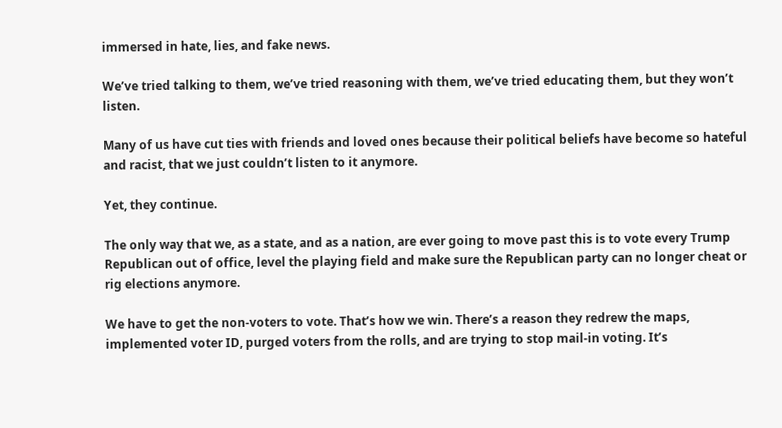immersed in hate, lies, and fake news.

We’ve tried talking to them, we’ve tried reasoning with them, we’ve tried educating them, but they won’t listen.

Many of us have cut ties with friends and loved ones because their political beliefs have become so hateful and racist, that we just couldn’t listen to it anymore.

Yet, they continue.

The only way that we, as a state, and as a nation, are ever going to move past this is to vote every Trump Republican out of office, level the playing field and make sure the Republican party can no longer cheat or rig elections anymore.

We have to get the non-voters to vote. That’s how we win. There’s a reason they redrew the maps, implemented voter ID, purged voters from the rolls, and are trying to stop mail-in voting. It’s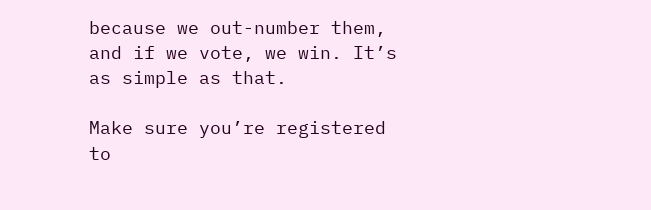because we out-number them, and if we vote, we win. It’s as simple as that.

Make sure you’re registered to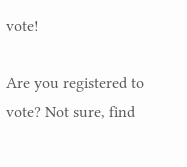vote!

Are you registered to vote? Not sure, find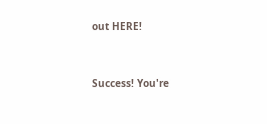out HERE!


Success! You're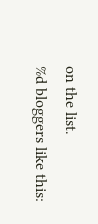on the list.
%d bloggers like this: